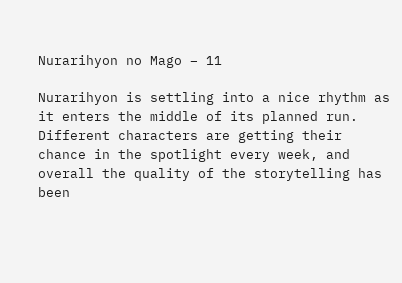Nurarihyon no Mago – 11

Nurarihyon is settling into a nice rhythm as it enters the middle of its planned run. Different characters are getting their chance in the spotlight every week, and overall the quality of the storytelling has been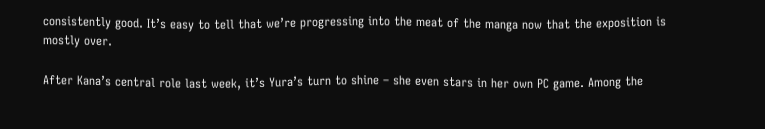consistently good. It’s easy to tell that we’re progressing into the meat of the manga now that the exposition is mostly over.

After Kana’s central role last week, it’s Yura’s turn to shine – she even stars in her own PC game. Among the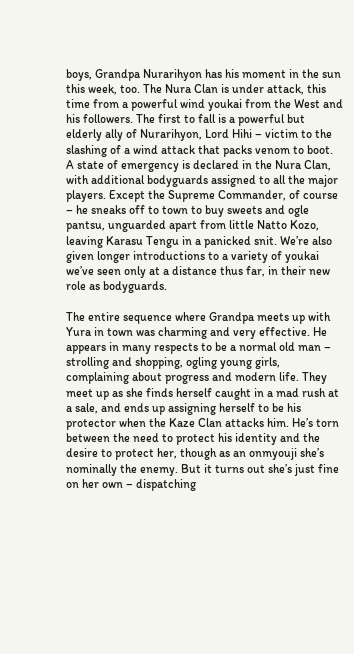boys, Grandpa Nurarihyon has his moment in the sun this week, too. The Nura Clan is under attack, this time from a powerful wind youkai from the West and his followers. The first to fall is a powerful but elderly ally of Nurarihyon, Lord Hihi – victim to the slashing of a wind attack that packs venom to boot. A state of emergency is declared in the Nura Clan, with additional bodyguards assigned to all the major players. Except the Supreme Commander, of course – he sneaks off to town to buy sweets and ogle pantsu, unguarded apart from little Natto Kozo, leaving Karasu Tengu in a panicked snit. We’re also given longer introductions to a variety of youkai we’ve seen only at a distance thus far, in their new role as bodyguards.

The entire sequence where Grandpa meets up with Yura in town was charming and very effective. He appears in many respects to be a normal old man – strolling and shopping, ogling young girls, complaining about progress and modern life. They meet up as she finds herself caught in a mad rush at a sale, and ends up assigning herself to be his protector when the Kaze Clan attacks him. He’s torn between the need to protect his identity and the desire to protect her, though as an onmyouji she’s nominally the enemy. But it turns out she’s just fine on her own – dispatching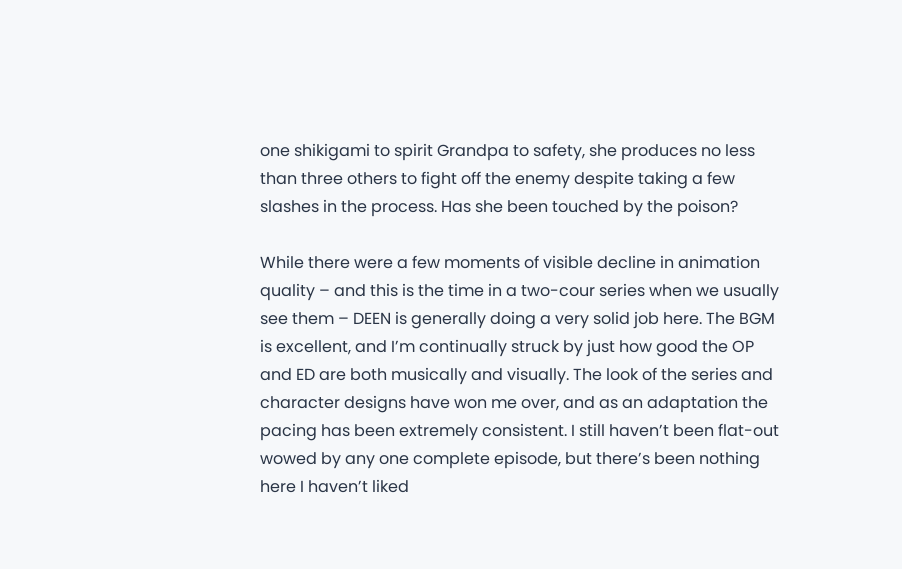one shikigami to spirit Grandpa to safety, she produces no less than three others to fight off the enemy despite taking a few slashes in the process. Has she been touched by the poison?

While there were a few moments of visible decline in animation quality – and this is the time in a two-cour series when we usually see them – DEEN is generally doing a very solid job here. The BGM is excellent, and I’m continually struck by just how good the OP and ED are both musically and visually. The look of the series and character designs have won me over, and as an adaptation the pacing has been extremely consistent. I still haven’t been flat-out wowed by any one complete episode, but there’s been nothing here I haven’t liked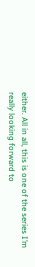either. All in all, this is one of the series I’m really looking forward to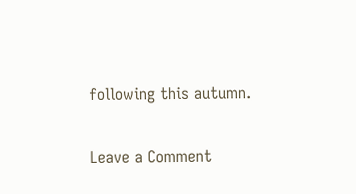following this autumn.


Leave a Comment